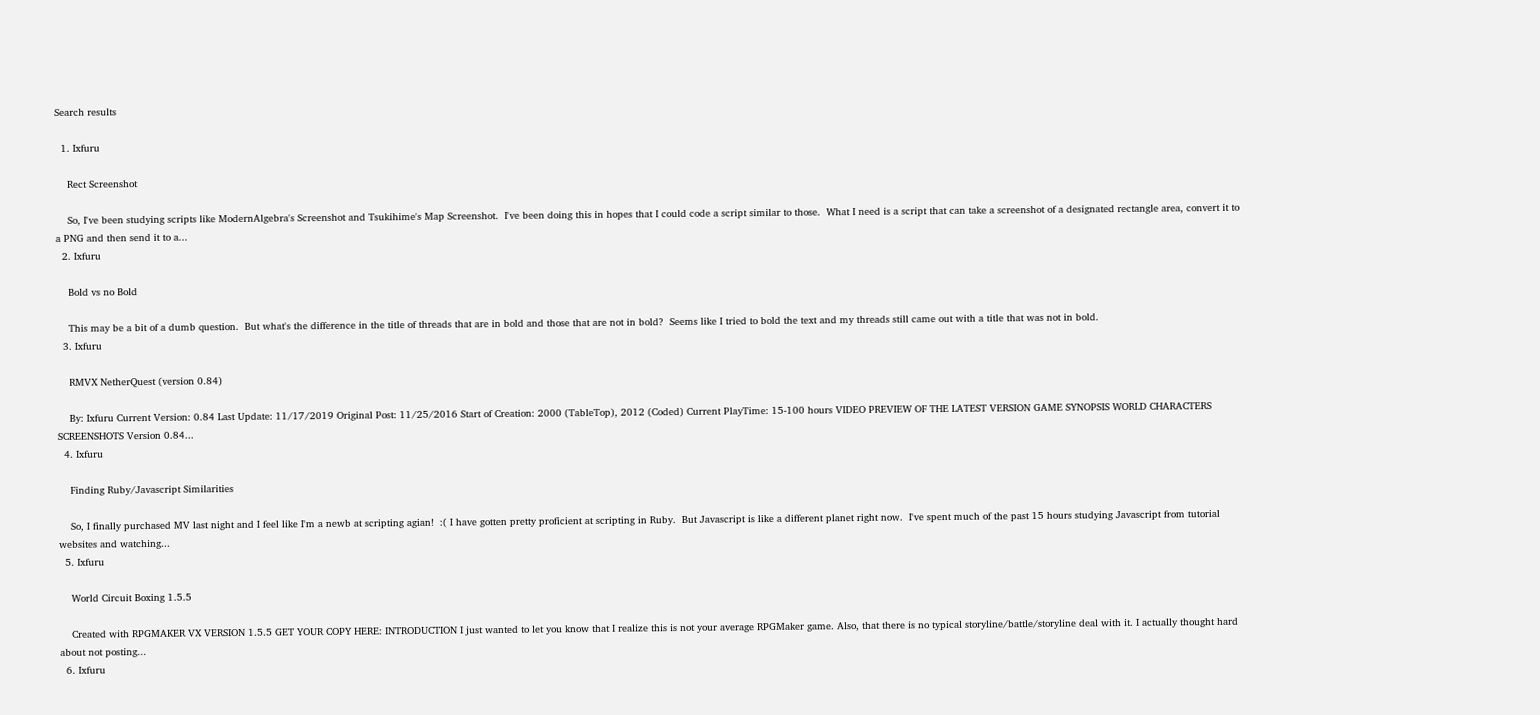Search results

  1. Ixfuru

    Rect Screenshot

    So, I've been studying scripts like ModernAlgebra's Screenshot and Tsukihime's Map Screenshot.  I've been doing this in hopes that I could code a script similar to those.  What I need is a script that can take a screenshot of a designated rectangle area, convert it to a PNG and then send it to a...
  2. Ixfuru

    Bold vs no Bold

    This may be a bit of a dumb question.  But what's the difference in the title of threads that are in bold and those that are not in bold?  Seems like I tried to bold the text and my threads still came out with a title that was not in bold.
  3. Ixfuru

    RMVX NetherQuest (version 0.84)

    By: Ixfuru Current Version: 0.84 Last Update: 11/17/2019 Original Post: 11/25/2016 Start of Creation: 2000 (TableTop), 2012 (Coded) Current PlayTime: 15-100 hours VIDEO PREVIEW OF THE LATEST VERSION GAME SYNOPSIS WORLD CHARACTERS SCREENSHOTS Version 0.84...
  4. Ixfuru

    Finding Ruby/Javascript Similarities

    So, I finally purchased MV last night and I feel like I'm a newb at scripting agian!  :( I have gotten pretty proficient at scripting in Ruby.  But Javascript is like a different planet right now.  I've spent much of the past 15 hours studying Javascript from tutorial websites and watching...
  5. Ixfuru

    World Circuit Boxing 1.5.5

    Created with RPGMAKER VX VERSION 1.5.5 GET YOUR COPY HERE: INTRODUCTION I just wanted to let you know that I realize this is not your average RPGMaker game. Also, that there is no typical storyline/battle/storyline deal with it. I actually thought hard about not posting...
  6. Ixfuru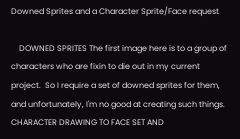Downed Sprites and a Character Sprite/Face request

    DOWNED SPRITES The first image here is to a group of characters who are fixin to die out in my current project.  So I require a set of downed sprites for them, and unfortunately, I'm no good at creating such things. CHARACTER DRAWING TO FACE SET AND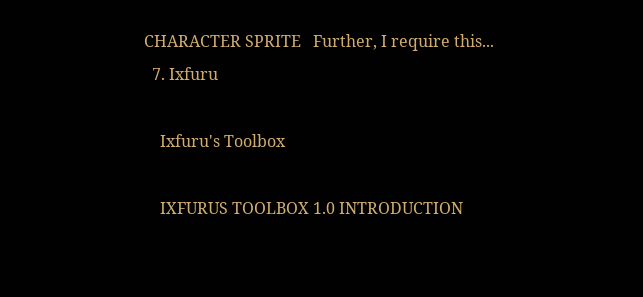CHARACTER SPRITE   Further, I require this...
  7. Ixfuru

    Ixfuru's Toolbox

    IXFURUS TOOLBOX 1.0 INTRODUCTION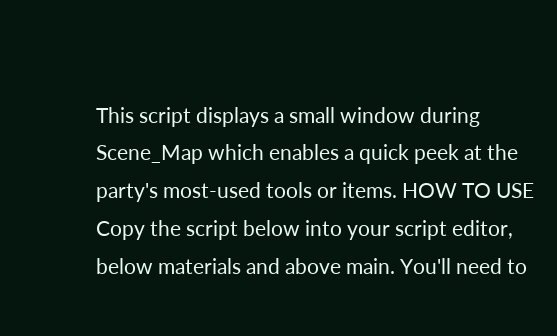This script displays a small window during Scene_Map which enables a quick peek at the party's most-used tools or items. HOW TO USE Copy the script below into your script editor, below materials and above main. You'll need to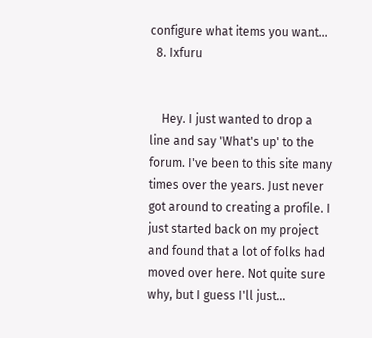configure what items you want...
  8. Ixfuru


    Hey. I just wanted to drop a line and say 'What's up' to the forum. I've been to this site many times over the years. Just never got around to creating a profile. I just started back on my project and found that a lot of folks had moved over here. Not quite sure why, but I guess I'll just...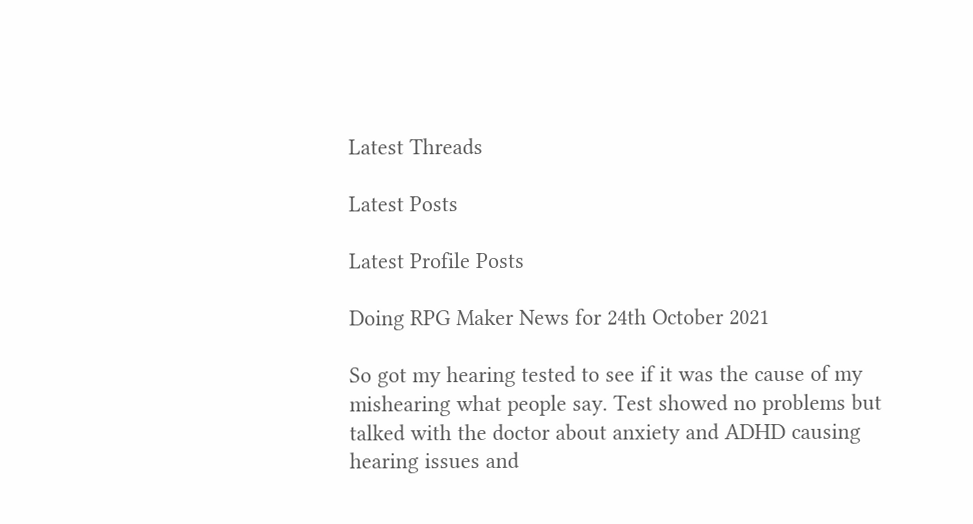Latest Threads

Latest Posts

Latest Profile Posts

Doing RPG Maker News for 24th October 2021

So got my hearing tested to see if it was the cause of my mishearing what people say. Test showed no problems but talked with the doctor about anxiety and ADHD causing hearing issues and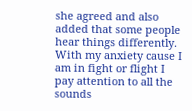she agreed and also added that some people hear things differently. With my anxiety cause I am in fight or flight I pay attention to all the sounds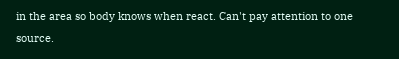in the area so body knows when react. Can't pay attention to one source.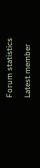Forum statistics

Latest member